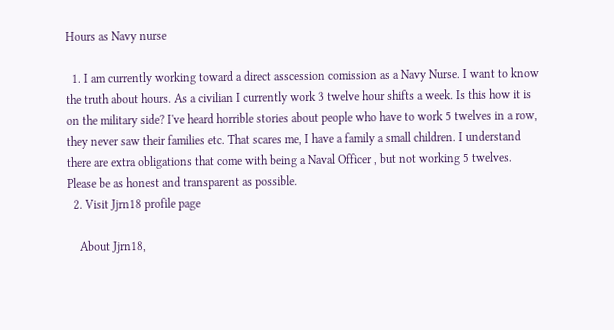Hours as Navy nurse

  1. I am currently working toward a direct asscession comission as a Navy Nurse. I want to know the truth about hours. As a civilian I currently work 3 twelve hour shifts a week. Is this how it is on the military side? I've heard horrible stories about people who have to work 5 twelves in a row, they never saw their families etc. That scares me, I have a family a small children. I understand there are extra obligations that come with being a Naval Officer , but not working 5 twelves. Please be as honest and transparent as possible.
  2. Visit Jjrn18 profile page

    About Jjrn18,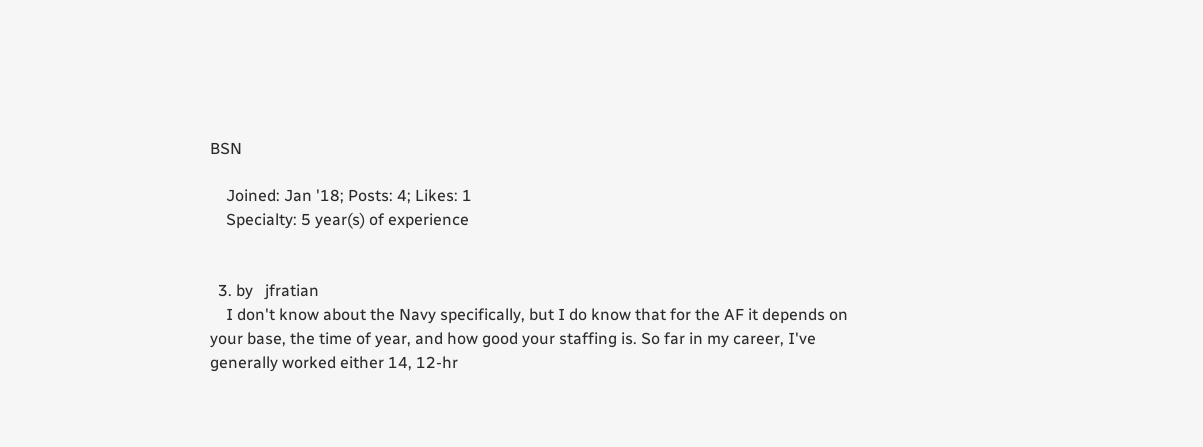BSN

    Joined: Jan '18; Posts: 4; Likes: 1
    Specialty: 5 year(s) of experience


  3. by   jfratian
    I don't know about the Navy specifically, but I do know that for the AF it depends on your base, the time of year, and how good your staffing is. So far in my career, I've generally worked either 14, 12-hr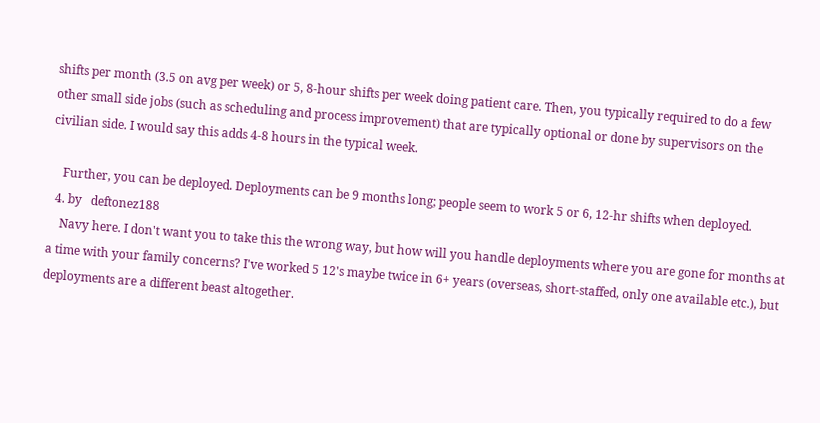shifts per month (3.5 on avg per week) or 5, 8-hour shifts per week doing patient care. Then, you typically required to do a few other small side jobs (such as scheduling and process improvement) that are typically optional or done by supervisors on the civilian side. I would say this adds 4-8 hours in the typical week.

    Further, you can be deployed. Deployments can be 9 months long; people seem to work 5 or 6, 12-hr shifts when deployed.
  4. by   deftonez188
    Navy here. I don't want you to take this the wrong way, but how will you handle deployments where you are gone for months at a time with your family concerns? I've worked 5 12's maybe twice in 6+ years (overseas, short-staffed, only one available etc.), but deployments are a different beast altogether.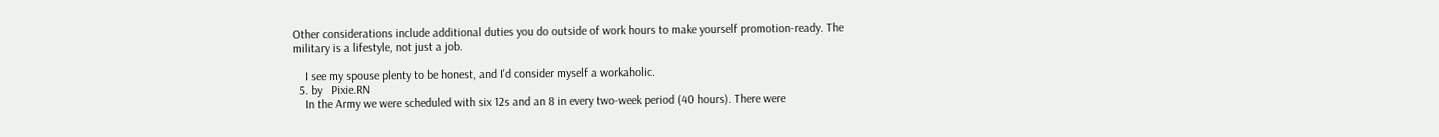Other considerations include additional duties you do outside of work hours to make yourself promotion-ready. The military is a lifestyle, not just a job.

    I see my spouse plenty to be honest, and I'd consider myself a workaholic.
  5. by   Pixie.RN
    In the Army we were scheduled with six 12s and an 8 in every two-week period (40 hours). There were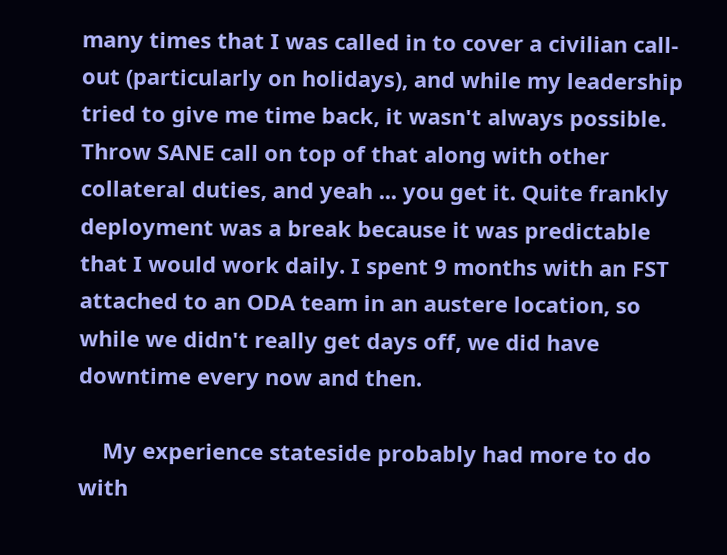many times that I was called in to cover a civilian call-out (particularly on holidays), and while my leadership tried to give me time back, it wasn't always possible. Throw SANE call on top of that along with other collateral duties, and yeah ... you get it. Quite frankly deployment was a break because it was predictable that I would work daily. I spent 9 months with an FST attached to an ODA team in an austere location, so while we didn't really get days off, we did have downtime every now and then.

    My experience stateside probably had more to do with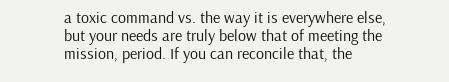a toxic command vs. the way it is everywhere else, but your needs are truly below that of meeting the mission, period. If you can reconcile that, the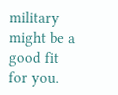military might be a good fit for you.